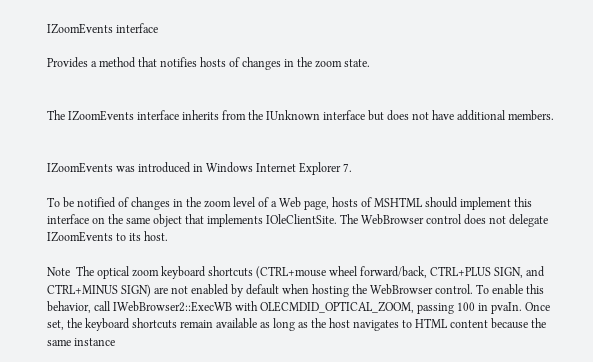IZoomEvents interface

Provides a method that notifies hosts of changes in the zoom state.


The IZoomEvents interface inherits from the IUnknown interface but does not have additional members.


IZoomEvents was introduced in Windows Internet Explorer 7.

To be notified of changes in the zoom level of a Web page, hosts of MSHTML should implement this interface on the same object that implements IOleClientSite. The WebBrowser control does not delegate IZoomEvents to its host.

Note  The optical zoom keyboard shortcuts (CTRL+mouse wheel forward/back, CTRL+PLUS SIGN, and CTRL+MINUS SIGN) are not enabled by default when hosting the WebBrowser control. To enable this behavior, call IWebBrowser2::ExecWB with OLECMDID_OPTICAL_ZOOM, passing 100 in pvaIn. Once set, the keyboard shortcuts remain available as long as the host navigates to HTML content because the same instance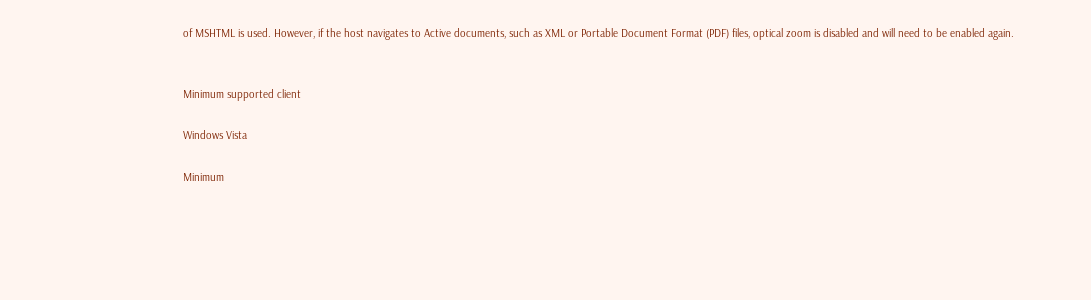of MSHTML is used. However, if the host navigates to Active documents, such as XML or Portable Document Format (PDF) files, optical zoom is disabled and will need to be enabled again.


Minimum supported client

Windows Vista

Minimum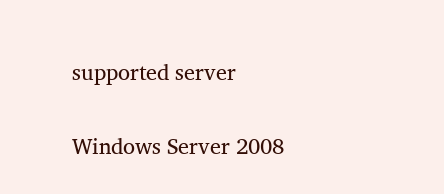supported server

Windows Server 2008